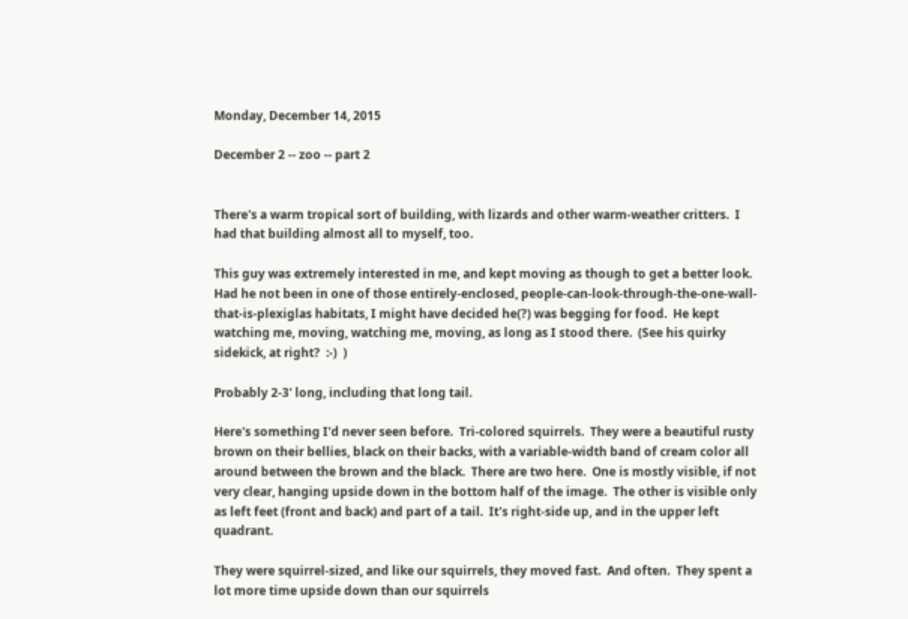Monday, December 14, 2015

December 2 -- zoo -- part 2


There's a warm tropical sort of building, with lizards and other warm-weather critters.  I had that building almost all to myself, too.

This guy was extremely interested in me, and kept moving as though to get a better look.  Had he not been in one of those entirely-enclosed, people-can-look-through-the-one-wall-that-is-plexiglas habitats, I might have decided he(?) was begging for food.  He kept watching me, moving, watching me, moving, as long as I stood there.  (See his quirky sidekick, at right?  :-)  )

Probably 2-3' long, including that long tail.

Here's something I'd never seen before.  Tri-colored squirrels.  They were a beautiful rusty brown on their bellies, black on their backs, with a variable-width band of cream color all around between the brown and the black.  There are two here.  One is mostly visible, if not very clear, hanging upside down in the bottom half of the image.  The other is visible only as left feet (front and back) and part of a tail.  It's right-side up, and in the upper left quadrant.

They were squirrel-sized, and like our squirrels, they moved fast.  And often.  They spent a lot more time upside down than our squirrels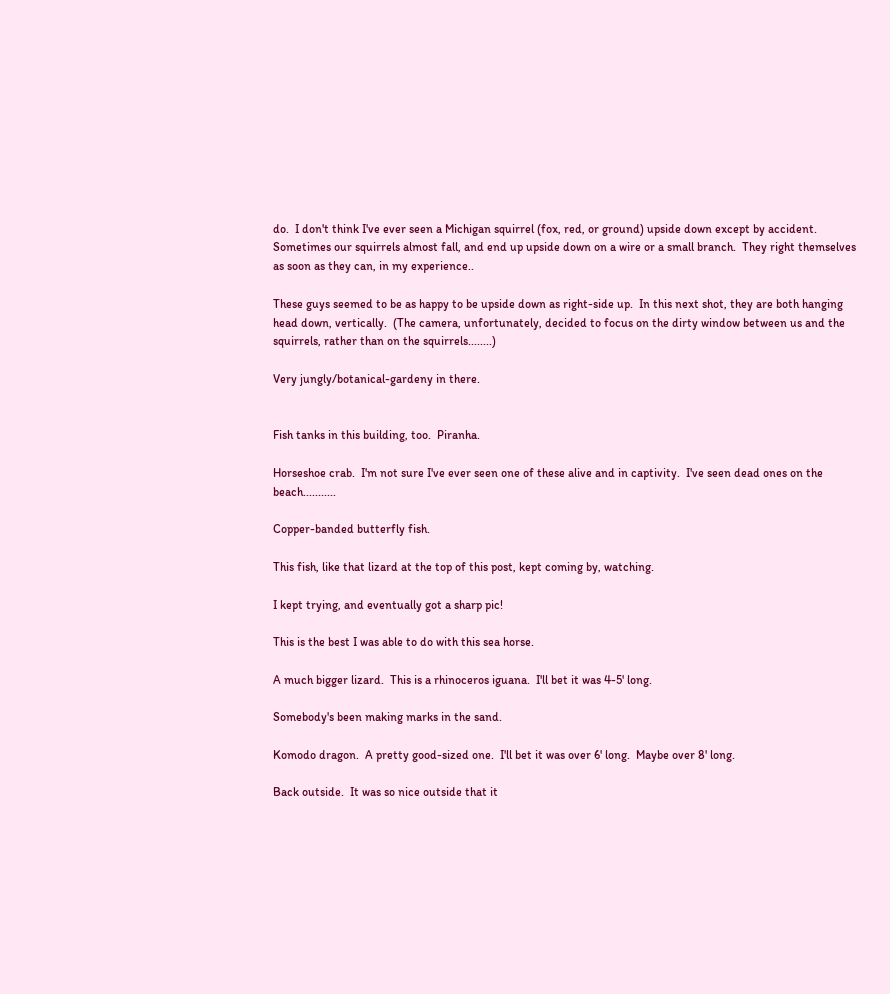do.  I don't think I've ever seen a Michigan squirrel (fox, red, or ground) upside down except by accident.  Sometimes our squirrels almost fall, and end up upside down on a wire or a small branch.  They right themselves as soon as they can, in my experience..

These guys seemed to be as happy to be upside down as right-side up.  In this next shot, they are both hanging head down, vertically.  (The camera, unfortunately, decided to focus on the dirty window between us and the squirrels, rather than on the squirrels........)

Very jungly/botanical-gardeny in there.


Fish tanks in this building, too.  Piranha.

Horseshoe crab.  I'm not sure I've ever seen one of these alive and in captivity.  I've seen dead ones on the beach...........

Copper-banded butterfly fish.

This fish, like that lizard at the top of this post, kept coming by, watching.

I kept trying, and eventually got a sharp pic!

This is the best I was able to do with this sea horse.

A much bigger lizard.  This is a rhinoceros iguana.  I'll bet it was 4-5' long.

Somebody's been making marks in the sand.

Komodo dragon.  A pretty good-sized one.  I'll bet it was over 6' long.  Maybe over 8' long.

Back outside.  It was so nice outside that it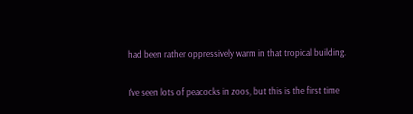had been rather oppressively warm in that tropical building.

I've seen lots of peacocks in zoos, but this is the first time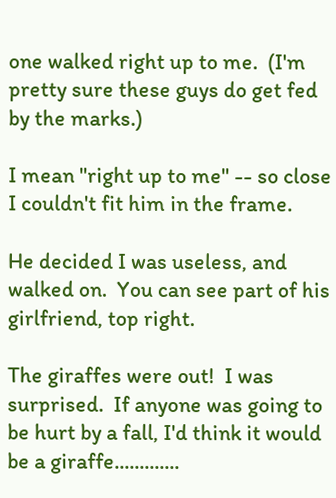one walked right up to me.  (I'm pretty sure these guys do get fed by the marks.)

I mean "right up to me" -- so close I couldn't fit him in the frame.

He decided I was useless, and walked on.  You can see part of his girlfriend, top right.

The giraffes were out!  I was surprised.  If anyone was going to be hurt by a fall, I'd think it would be a giraffe.............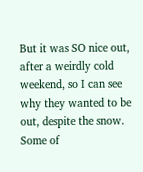But it was SO nice out, after a weirdly cold weekend, so I can see why they wanted to be out, despite the snow.  Some of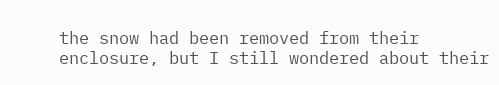the snow had been removed from their enclosure, but I still wondered about their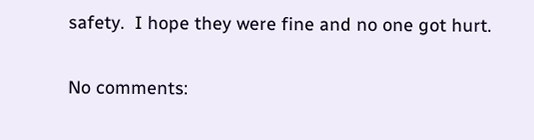safety.  I hope they were fine and no one got hurt.


No comments: